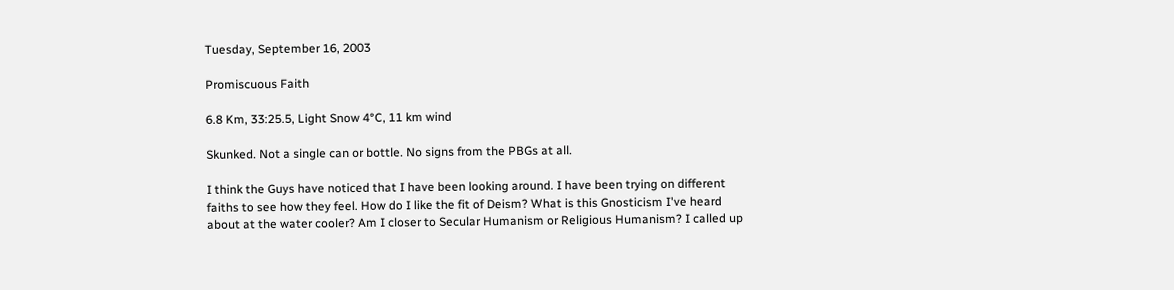Tuesday, September 16, 2003

Promiscuous Faith

6.8 Km, 33:25.5, Light Snow 4°C, 11 km wind

Skunked. Not a single can or bottle. No signs from the PBGs at all.

I think the Guys have noticed that I have been looking around. I have been trying on different faiths to see how they feel. How do I like the fit of Deism? What is this Gnosticism I've heard about at the water cooler? Am I closer to Secular Humanism or Religious Humanism? I called up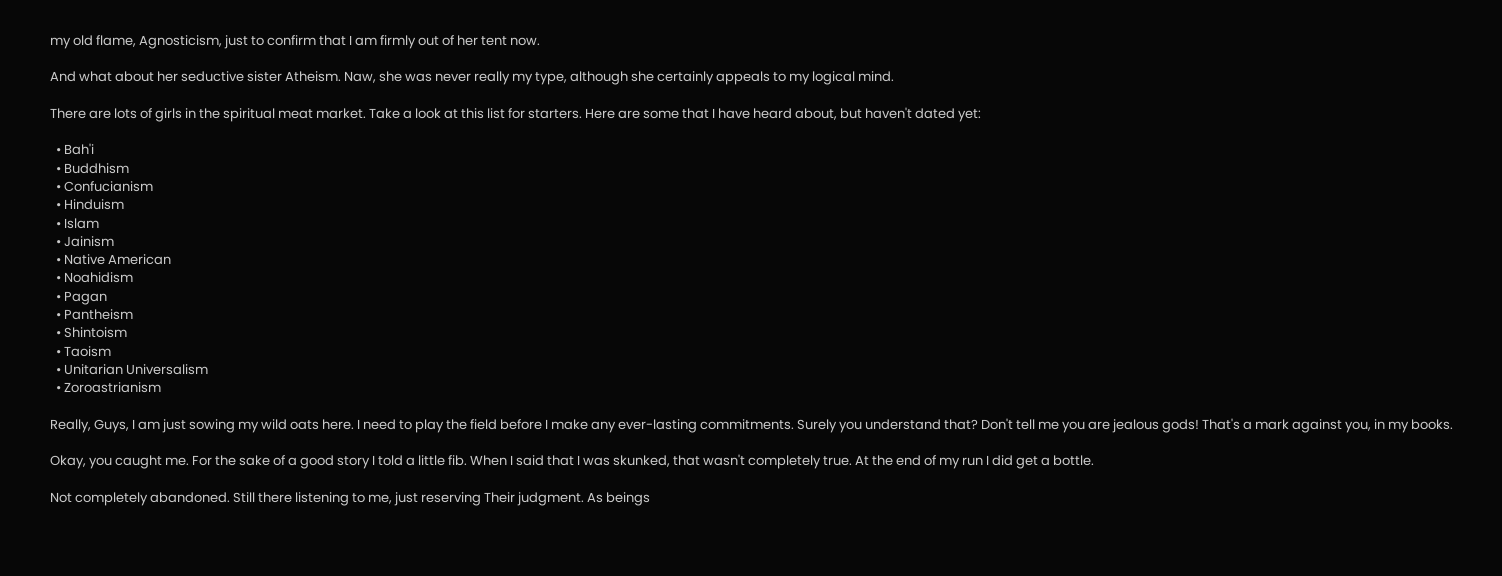my old flame, Agnosticism, just to confirm that I am firmly out of her tent now.

And what about her seductive sister Atheism. Naw, she was never really my type, although she certainly appeals to my logical mind.

There are lots of girls in the spiritual meat market. Take a look at this list for starters. Here are some that I have heard about, but haven't dated yet:

  • Bah'i
  • Buddhism
  • Confucianism
  • Hinduism
  • Islam
  • Jainism
  • Native American
  • Noahidism
  • Pagan
  • Pantheism
  • Shintoism
  • Taoism
  • Unitarian Universalism
  • Zoroastrianism

Really, Guys, I am just sowing my wild oats here. I need to play the field before I make any ever-lasting commitments. Surely you understand that? Don't tell me you are jealous gods! That's a mark against you, in my books.

Okay, you caught me. For the sake of a good story I told a little fib. When I said that I was skunked, that wasn't completely true. At the end of my run I did get a bottle.

Not completely abandoned. Still there listening to me, just reserving Their judgment. As beings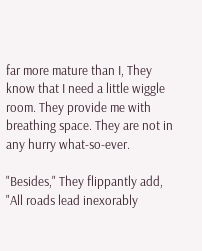far more mature than I, They know that I need a little wiggle room. They provide me with breathing space. They are not in any hurry what-so-ever.

"Besides," They flippantly add, "All roads lead inexorably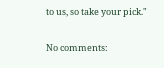to us, so take your pick."

No comments: